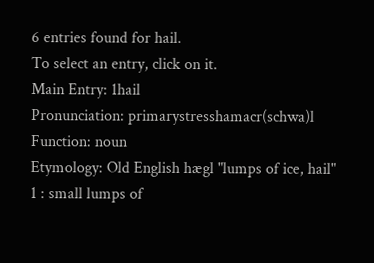6 entries found for hail.
To select an entry, click on it.
Main Entry: 1hail
Pronunciation: primarystresshamacr(schwa)l
Function: noun
Etymology: Old English hægl "lumps of ice, hail"
1 : small lumps of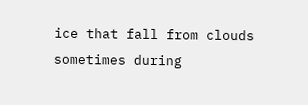ice that fall from clouds sometimes during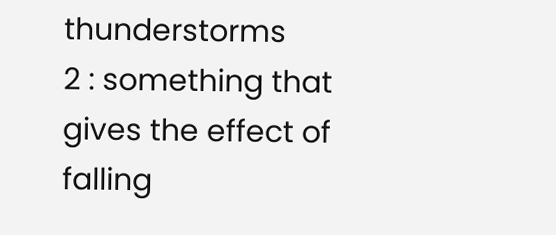thunderstorms
2 : something that gives the effect of falling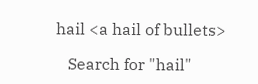hail <a hail of bullets>

   Search for "hail"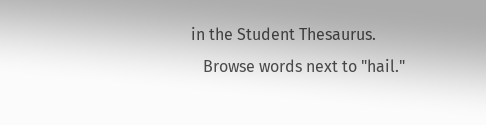in the Student Thesaurus.
   Browse words next to "hail."